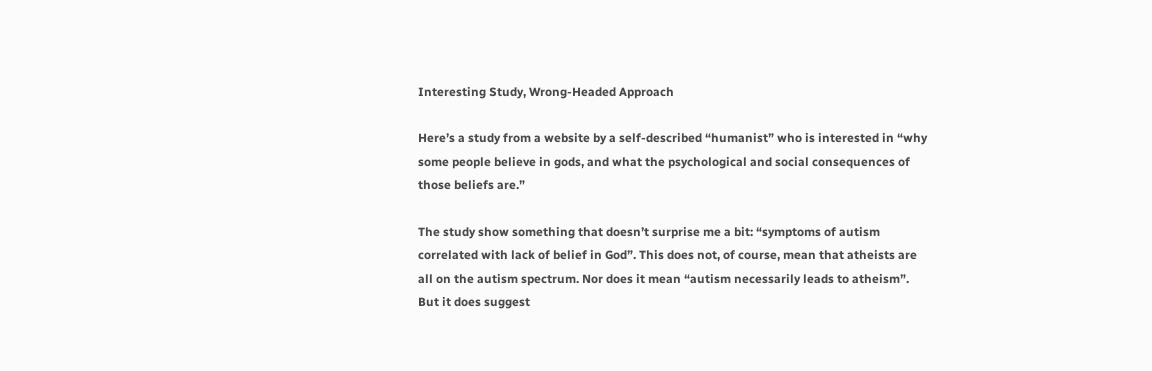Interesting Study, Wrong-Headed Approach

Here’s a study from a website by a self-described “humanist” who is interested in “why some people believe in gods, and what the psychological and social consequences of those beliefs are.”

The study show something that doesn’t surprise me a bit: “symptoms of autism correlated with lack of belief in God”. This does not, of course, mean that atheists are all on the autism spectrum. Nor does it mean “autism necessarily leads to atheism”. But it does suggest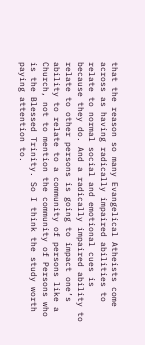that the reason so many Evangelical Atheists come across as having radically impaired abilities to relate to normal social and emotional cues is because they do. And a radically impaired ability to relate to other persons is going to impact one’s ability to relate to a community of persons like a Church, not to mention the community of Persons who is the Blessed Trinity. So I think the study worth paying attention to.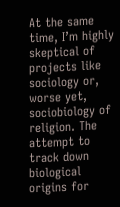At the same time, I’m highly skeptical of projects like sociology or, worse yet, sociobiology of religion. The attempt to track down biological origins for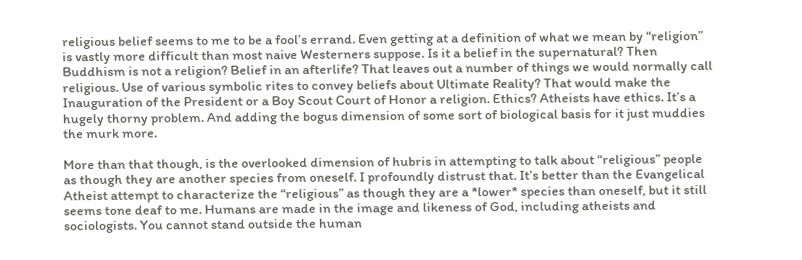religious belief seems to me to be a fool’s errand. Even getting at a definition of what we mean by “religion” is vastly more difficult than most naive Westerners suppose. Is it a belief in the supernatural? Then Buddhism is not a religion? Belief in an afterlife? That leaves out a number of things we would normally call religious. Use of various symbolic rites to convey beliefs about Ultimate Reality? That would make the Inauguration of the President or a Boy Scout Court of Honor a religion. Ethics? Atheists have ethics. It’s a hugely thorny problem. And adding the bogus dimension of some sort of biological basis for it just muddies the murk more.

More than that though, is the overlooked dimension of hubris in attempting to talk about “religious” people as though they are another species from oneself. I profoundly distrust that. It’s better than the Evangelical Atheist attempt to characterize the “religious” as though they are a *lower* species than oneself, but it still seems tone deaf to me. Humans are made in the image and likeness of God, including atheists and sociologists. You cannot stand outside the human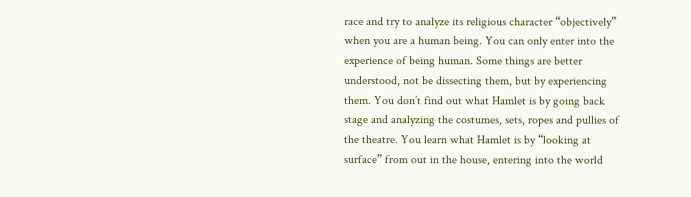race and try to analyze its religious character “objectively” when you are a human being. You can only enter into the experience of being human. Some things are better understood, not be dissecting them, but by experiencing them. You don’t find out what Hamlet is by going back stage and analyzing the costumes, sets, ropes and pullies of the theatre. You learn what Hamlet is by “looking at surface” from out in the house, entering into the world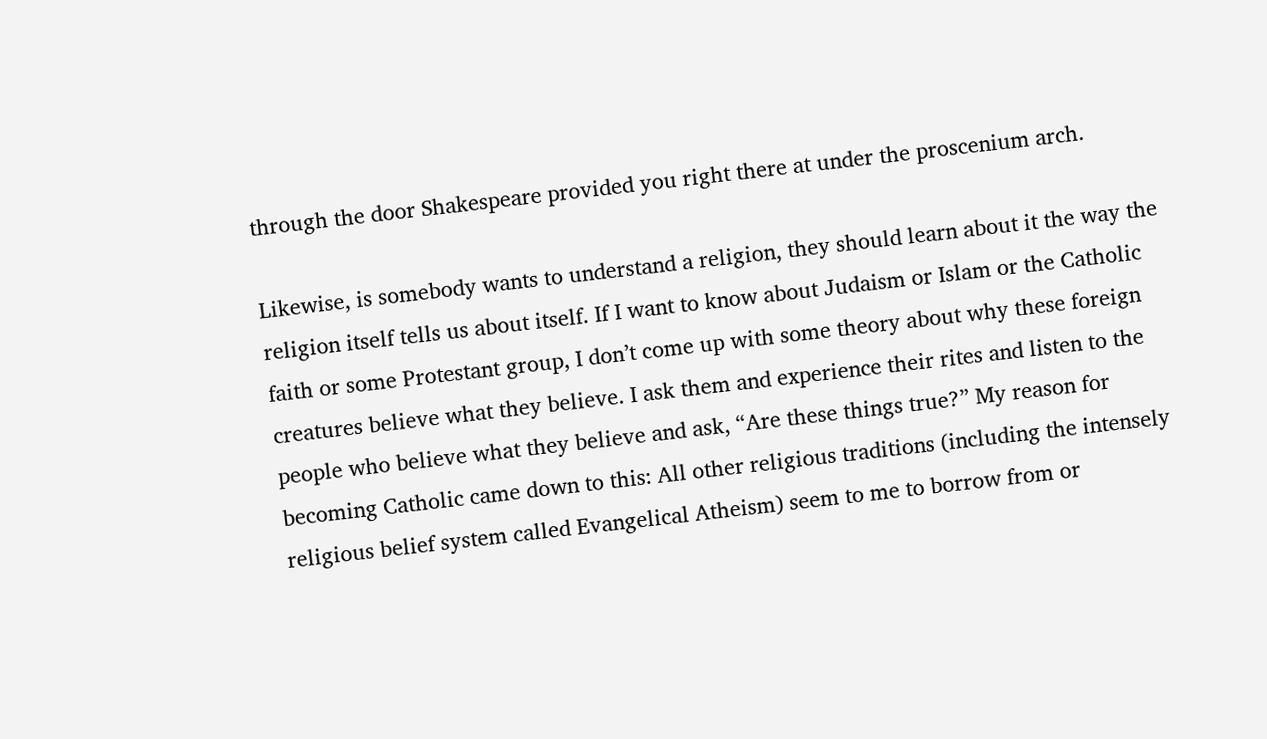through the door Shakespeare provided you right there at under the proscenium arch.

Likewise, is somebody wants to understand a religion, they should learn about it the way the religion itself tells us about itself. If I want to know about Judaism or Islam or the Catholic faith or some Protestant group, I don’t come up with some theory about why these foreign creatures believe what they believe. I ask them and experience their rites and listen to the people who believe what they believe and ask, “Are these things true?” My reason for becoming Catholic came down to this: All other religious traditions (including the intensely religious belief system called Evangelical Atheism) seem to me to borrow from or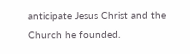anticipate Jesus Christ and the Church he founded.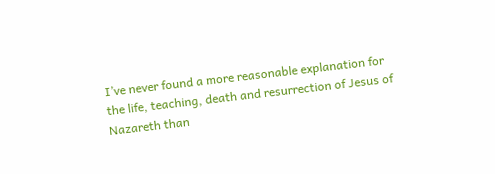I’ve never found a more reasonable explanation for the life, teaching, death and resurrection of Jesus of Nazareth than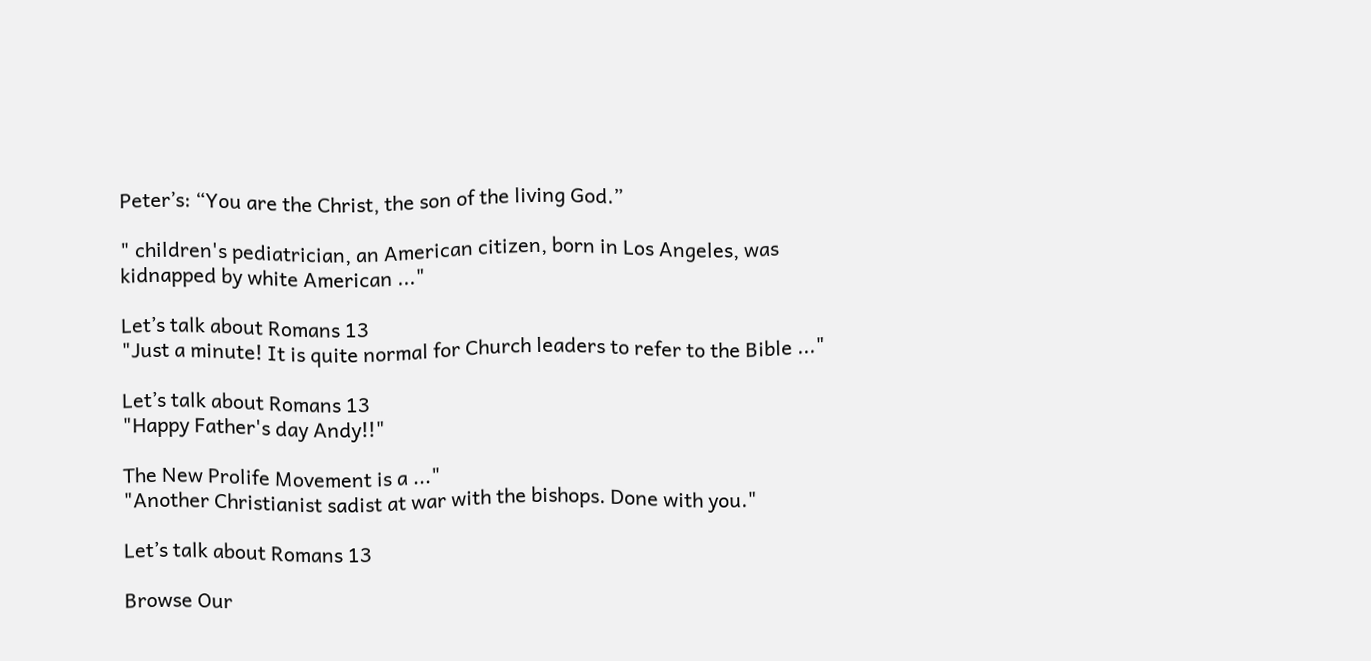Peter’s: “You are the Christ, the son of the living God.”

" children's pediatrician, an American citizen, born in Los Angeles, was kidnapped by white American ..."

Let’s talk about Romans 13
"Just a minute! It is quite normal for Church leaders to refer to the Bible ..."

Let’s talk about Romans 13
"Happy Father's day Andy!!"

The New Prolife Movement is a ..."
"Another Christianist sadist at war with the bishops. Done with you."

Let’s talk about Romans 13

Browse Our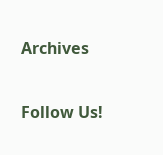Archives

Follow Us!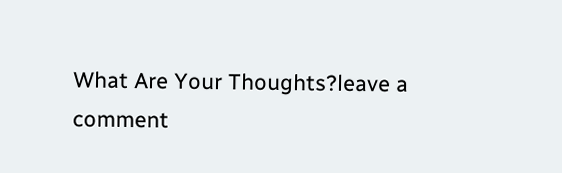What Are Your Thoughts?leave a comment